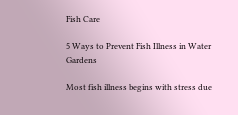Fish Care

5 Ways to Prevent Fish Illness in Water Gardens

Most fish illness begins with stress due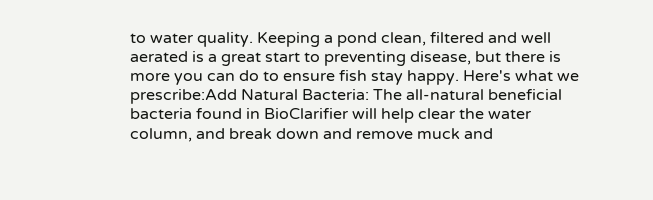to water quality. Keeping a pond clean, filtered and well aerated is a great start to preventing disease, but there is more you can do to ensure fish stay happy. Here's what we prescribe:Add Natural Bacteria: The all-natural beneficial bacteria found in BioClarifier will help clear the water column, and break down and remove muck and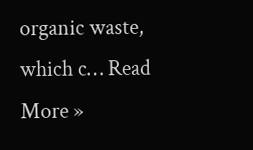organic waste, which c… Read More »